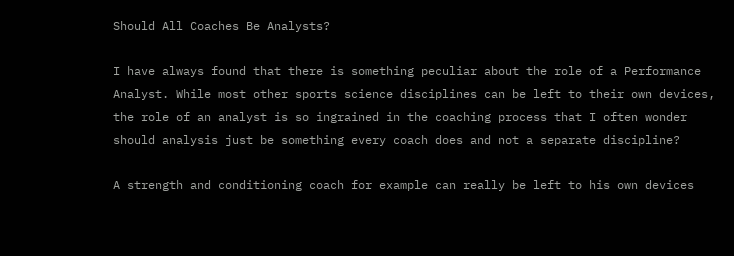Should All Coaches Be Analysts?

I have always found that there is something peculiar about the role of a Performance Analyst. While most other sports science disciplines can be left to their own devices, the role of an analyst is so ingrained in the coaching process that I often wonder should analysis just be something every coach does and not a separate discipline?

A strength and conditioning coach for example can really be left to his own devices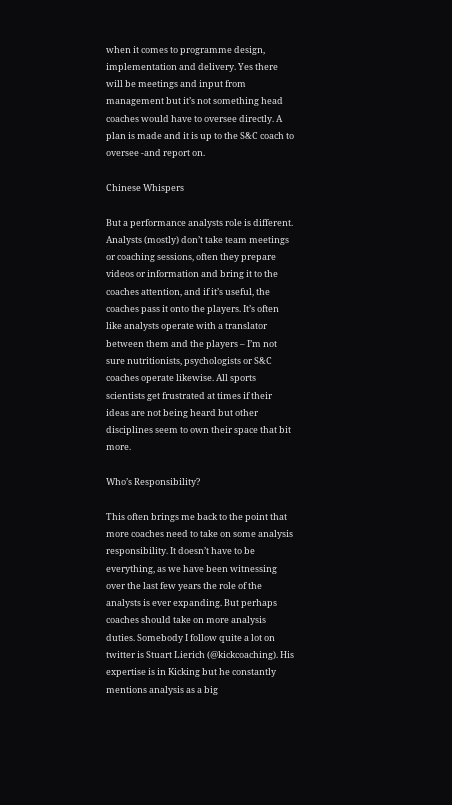when it comes to programme design, implementation and delivery. Yes there will be meetings and input from management but it’s not something head coaches would have to oversee directly. A plan is made and it is up to the S&C coach to oversee -and report on.

Chinese Whispers

But a performance analysts role is different. Analysts (mostly) don’t take team meetings or coaching sessions, often they prepare videos or information and bring it to the coaches attention, and if it’s useful, the coaches pass it onto the players. It’s often like analysts operate with a translator between them and the players – I’m not sure nutritionists, psychologists or S&C coaches operate likewise. All sports scientists get frustrated at times if their ideas are not being heard but other disciplines seem to own their space that bit more.

Who’s Responsibility?

This often brings me back to the point that more coaches need to take on some analysis responsibility. It doesn’t have to be everything, as we have been witnessing over the last few years the role of the analysts is ever expanding. But perhaps coaches should take on more analysis duties. Somebody I follow quite a lot on twitter is Stuart Lierich (@kickcoaching). His expertise is in Kicking but he constantly mentions analysis as a big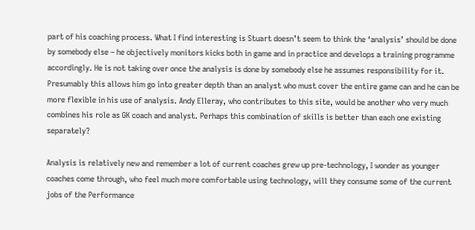part of his coaching process. What I find interesting is Stuart doesn’t seem to think the ‘analysis’ should be done by somebody else – he objectively monitors kicks both in game and in practice and develops a training programme accordingly. He is not taking over once the analysis is done by somebody else he assumes responsibility for it. Presumably this allows him go into greater depth than an analyst who must cover the entire game can and he can be more flexible in his use of analysis. Andy Elleray, who contributes to this site, would be another who very much combines his role as GK coach and analyst. Perhaps this combination of skills is better than each one existing separately?

Analysis is relatively new and remember a lot of current coaches grew up pre-technology, I wonder as younger coaches come through, who feel much more comfortable using technology, will they consume some of the current jobs of the Performance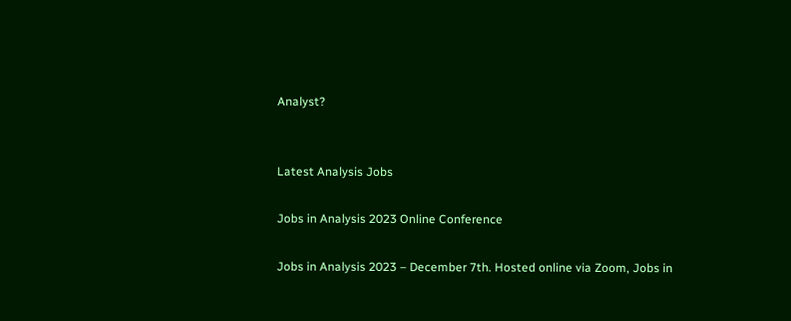Analyst?


Latest Analysis Jobs

Jobs in Analysis 2023 Online Conference

Jobs in Analysis 2023 – December 7th. Hosted online via Zoom, Jobs in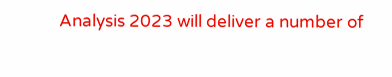Analysis 2023 will deliver a number of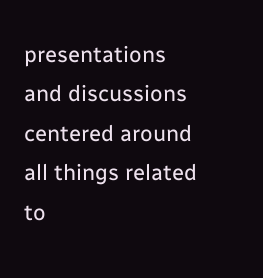presentations and discussions centered around all things related to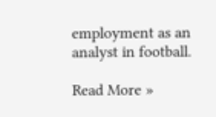employment as an analyst in football.

Read More »